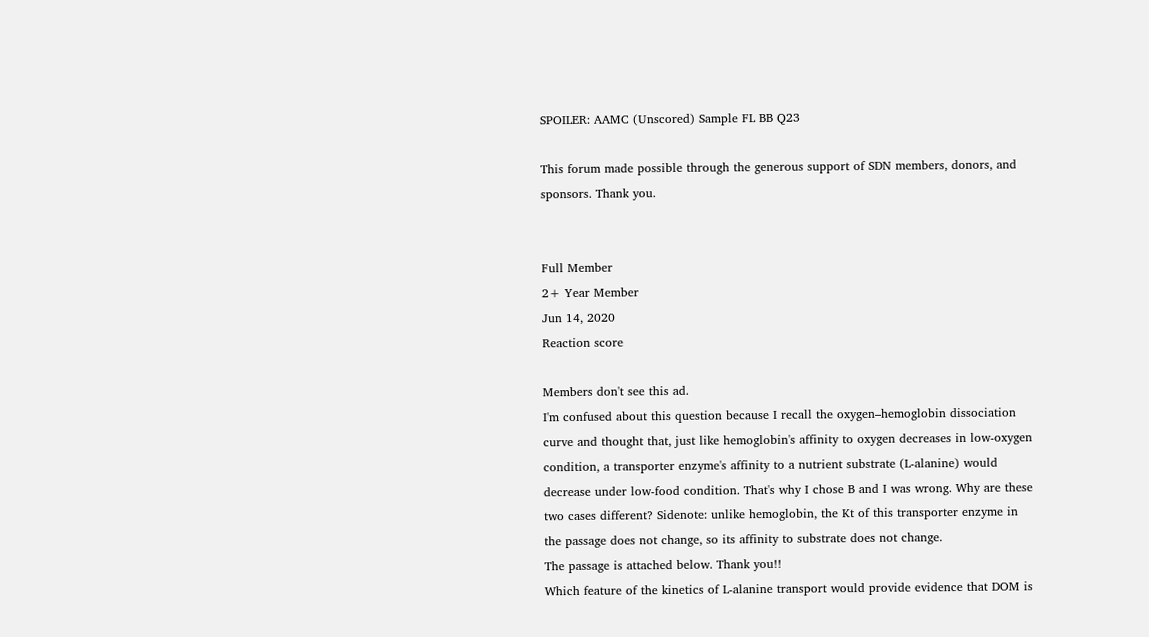SPOILER: AAMC (Unscored) Sample FL BB Q23

This forum made possible through the generous support of SDN members, donors, and sponsors. Thank you.


Full Member
2+ Year Member
Jun 14, 2020
Reaction score

Members don't see this ad.
I'm confused about this question because I recall the oxygen–hemoglobin dissociation curve and thought that, just like hemoglobin's affinity to oxygen decreases in low-oxygen condition, a transporter enzyme's affinity to a nutrient substrate (L-alanine) would decrease under low-food condition. That's why I chose B and I was wrong. Why are these two cases different? Sidenote: unlike hemoglobin, the Kt of this transporter enzyme in the passage does not change, so its affinity to substrate does not change.
The passage is attached below. Thank you!!
Which feature of the kinetics of L-alanine transport would provide evidence that DOM is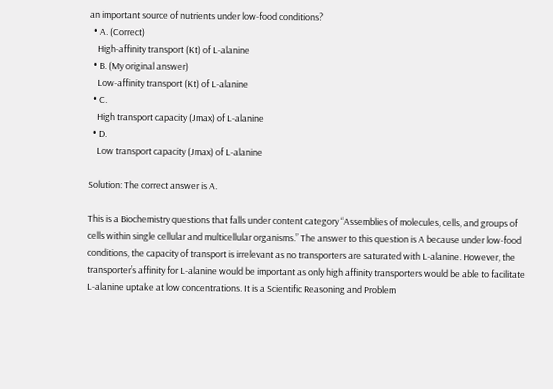an important source of nutrients under low-food conditions?
  • A. (Correct)
    High-affinity transport (Kt) of L-alanine
  • B. (My original answer)
    Low-affinity transport (Kt) of L-alanine
  • C.
    High transport capacity (Jmax) of L-alanine
  • D.
    Low transport capacity (Jmax) of L-alanine

Solution: The correct answer is A.

This is a Biochemistry questions that falls under content category “Assemblies of molecules, cells, and groups of cells within single cellular and multicellular organisms.” The answer to this question is A because under low-food conditions, the capacity of transport is irrelevant as no transporters are saturated with L-alanine. However, the transporter’s affinity for L-alanine would be important as only high affinity transporters would be able to facilitate L-alanine uptake at low concentrations. It is a Scientific Reasoning and Problem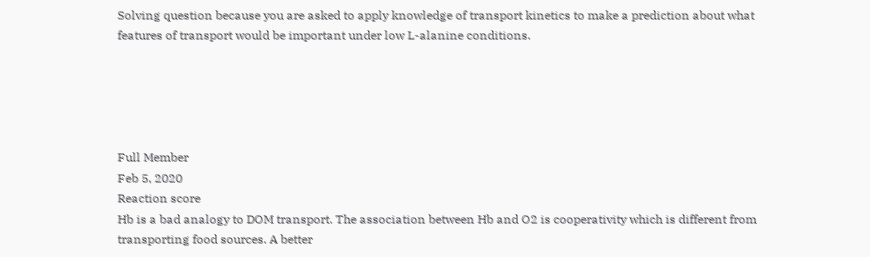Solving question because you are asked to apply knowledge of transport kinetics to make a prediction about what features of transport would be important under low L-alanine conditions.





Full Member
Feb 5, 2020
Reaction score
Hb is a bad analogy to DOM transport. The association between Hb and O2 is cooperativity which is different from transporting food sources. A better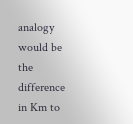analogy would be the difference in Km to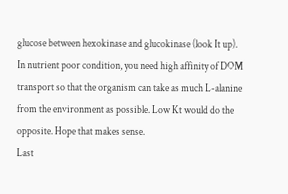glucose between hexokinase and glucokinase (look It up). In nutrient poor condition, you need high affinity of DOM transport so that the organism can take as much L-alanine from the environment as possible. Low Kt would do the opposite. Hope that makes sense.
Last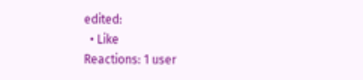edited:
  • Like
Reactions: 1 user